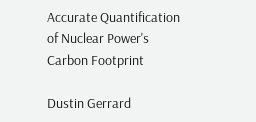Accurate Quantification of Nuclear Power's Carbon Footprint

Dustin Gerrard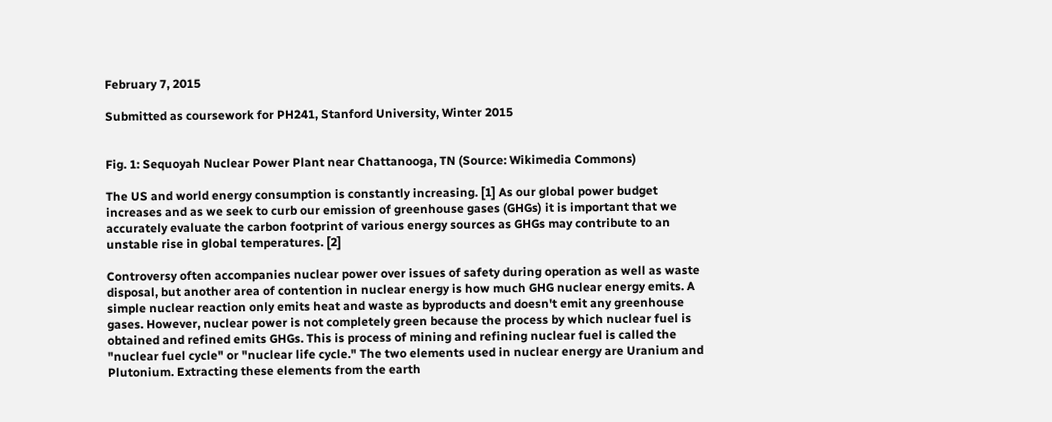February 7, 2015

Submitted as coursework for PH241, Stanford University, Winter 2015


Fig. 1: Sequoyah Nuclear Power Plant near Chattanooga, TN (Source: Wikimedia Commons)

The US and world energy consumption is constantly increasing. [1] As our global power budget increases and as we seek to curb our emission of greenhouse gases (GHGs) it is important that we accurately evaluate the carbon footprint of various energy sources as GHGs may contribute to an unstable rise in global temperatures. [2]

Controversy often accompanies nuclear power over issues of safety during operation as well as waste disposal, but another area of contention in nuclear energy is how much GHG nuclear energy emits. A simple nuclear reaction only emits heat and waste as byproducts and doesn't emit any greenhouse gases. However, nuclear power is not completely green because the process by which nuclear fuel is obtained and refined emits GHGs. This is process of mining and refining nuclear fuel is called the "nuclear fuel cycle" or "nuclear life cycle." The two elements used in nuclear energy are Uranium and Plutonium. Extracting these elements from the earth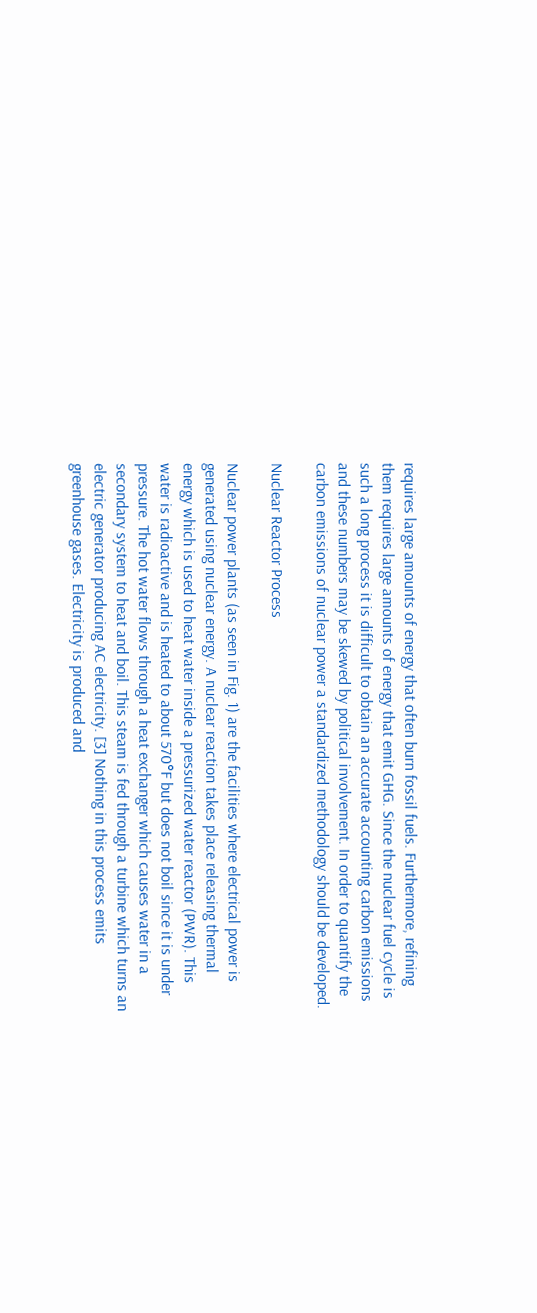requires large amounts of energy that often burn fossil fuels. Furthermore, refining them requires large amounts of energy that emit GHG. Since the nuclear fuel cycle is such a long process it is difficult to obtain an accurate accounting carbon emissions and these numbers may be skewed by political involvement. In order to quantify the carbon emissions of nuclear power a standardized methodology should be developed.

Nuclear Reactor Process

Nuclear power plants (as seen in Fig. 1) are the facilities where electrical power is generated using nuclear energy. A nuclear reaction takes place releasing thermal energy which is used to heat water inside a pressurized water reactor (PWR). This water is radioactive and is heated to about 570°F but does not boil since it is under pressure. The hot water flows through a heat exchanger which causes water in a secondary system to heat and boil. This steam is fed through a turbine which turns an electric generator producing AC electricity. [3] Nothing in this process emits greenhouse gases. Electricity is produced and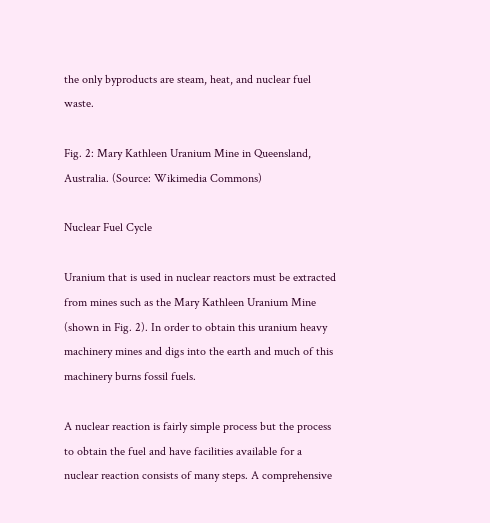the only byproducts are steam, heat, and nuclear fuel waste.

Fig. 2: Mary Kathleen Uranium Mine in Queensland, Australia. (Source: Wikimedia Commons)

Nuclear Fuel Cycle

Uranium that is used in nuclear reactors must be extracted from mines such as the Mary Kathleen Uranium Mine (shown in Fig. 2). In order to obtain this uranium heavy machinery mines and digs into the earth and much of this machinery burns fossil fuels.

A nuclear reaction is fairly simple process but the process to obtain the fuel and have facilities available for a nuclear reaction consists of many steps. A comprehensive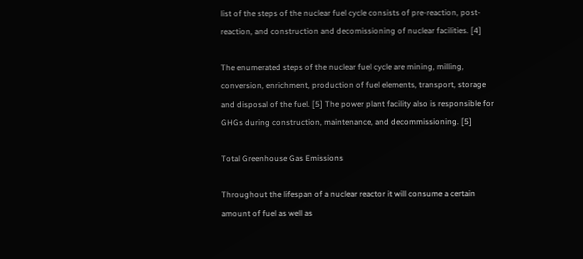list of the steps of the nuclear fuel cycle consists of pre-reaction, post-reaction, and construction and decomissioning of nuclear facilities. [4]

The enumerated steps of the nuclear fuel cycle are mining, milling, conversion, enrichment, production of fuel elements, transport, storage and disposal of the fuel. [5] The power plant facility also is responsible for GHGs during construction, maintenance, and decommissioning. [5]

Total Greenhouse Gas Emissions

Throughout the lifespan of a nuclear reactor it will consume a certain amount of fuel as well as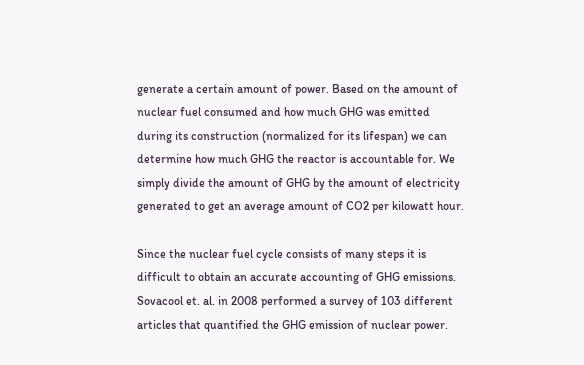generate a certain amount of power. Based on the amount of nuclear fuel consumed and how much GHG was emitted during its construction (normalized for its lifespan) we can determine how much GHG the reactor is accountable for. We simply divide the amount of GHG by the amount of electricity generated to get an average amount of CO2 per kilowatt hour.

Since the nuclear fuel cycle consists of many steps it is difficult to obtain an accurate accounting of GHG emissions. Sovacool et. al. in 2008 performed a survey of 103 different articles that quantified the GHG emission of nuclear power.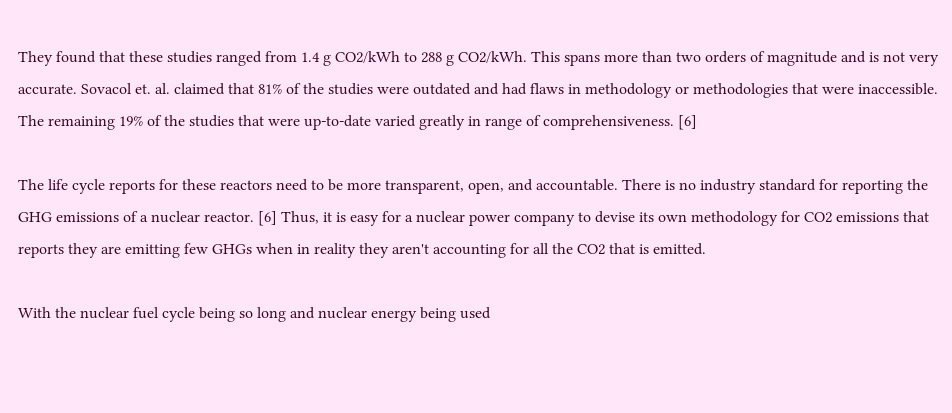They found that these studies ranged from 1.4 g CO2/kWh to 288 g CO2/kWh. This spans more than two orders of magnitude and is not very accurate. Sovacol et. al. claimed that 81% of the studies were outdated and had flaws in methodology or methodologies that were inaccessible. The remaining 19% of the studies that were up-to-date varied greatly in range of comprehensiveness. [6]

The life cycle reports for these reactors need to be more transparent, open, and accountable. There is no industry standard for reporting the GHG emissions of a nuclear reactor. [6] Thus, it is easy for a nuclear power company to devise its own methodology for CO2 emissions that reports they are emitting few GHGs when in reality they aren't accounting for all the CO2 that is emitted.

With the nuclear fuel cycle being so long and nuclear energy being used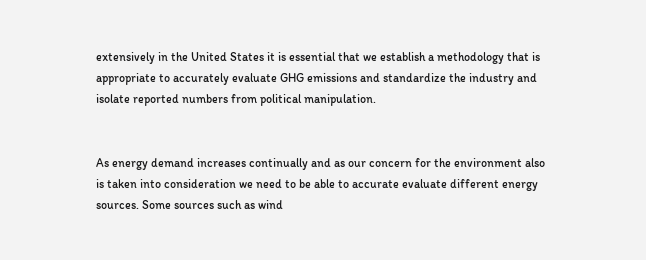extensively in the United States it is essential that we establish a methodology that is appropriate to accurately evaluate GHG emissions and standardize the industry and isolate reported numbers from political manipulation.


As energy demand increases continually and as our concern for the environment also is taken into consideration we need to be able to accurate evaluate different energy sources. Some sources such as wind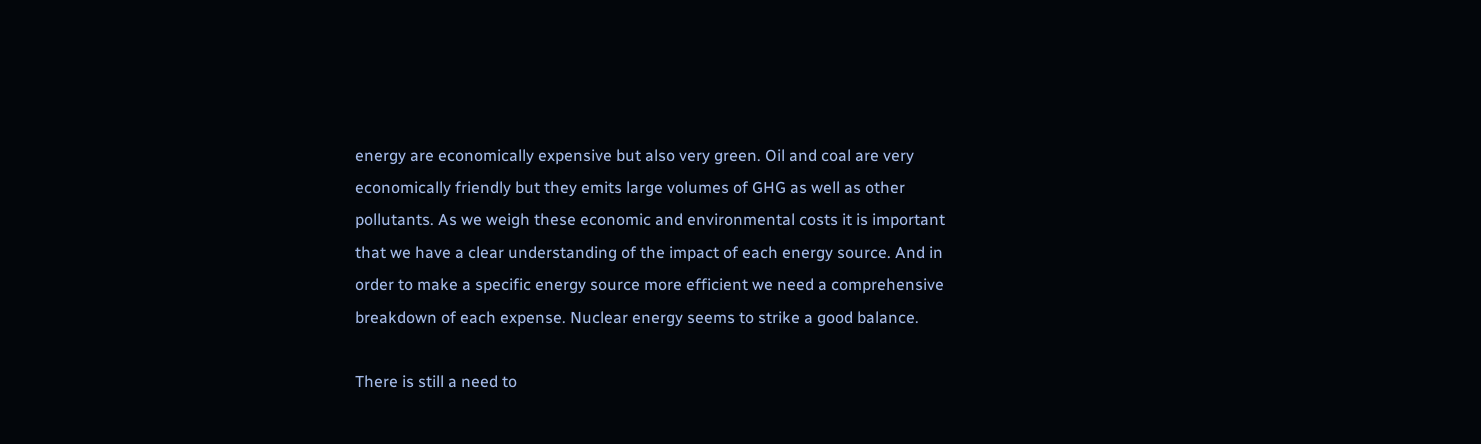energy are economically expensive but also very green. Oil and coal are very economically friendly but they emits large volumes of GHG as well as other pollutants. As we weigh these economic and environmental costs it is important that we have a clear understanding of the impact of each energy source. And in order to make a specific energy source more efficient we need a comprehensive breakdown of each expense. Nuclear energy seems to strike a good balance.

There is still a need to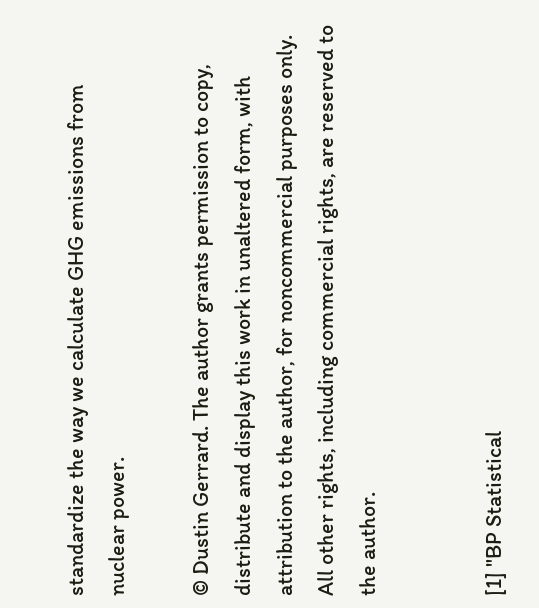standardize the way we calculate GHG emissions from nuclear power.

© Dustin Gerrard. The author grants permission to copy, distribute and display this work in unaltered form, with attribution to the author, for noncommercial purposes only. All other rights, including commercial rights, are reserved to the author.


[1] "BP Statistical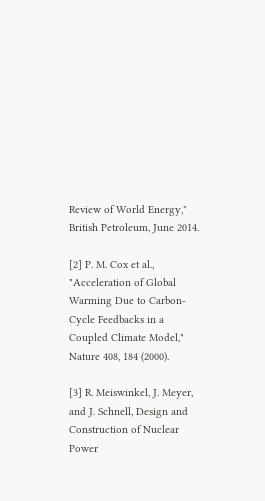Review of World Energy," British Petroleum, June 2014.

[2] P. M. Cox et al., "Acceleration of Global Warming Due to Carbon-Cycle Feedbacks in a Coupled Climate Model," Nature 408, 184 (2000).

[3] R. Meiswinkel, J. Meyer, and J. Schnell, Design and Construction of Nuclear Power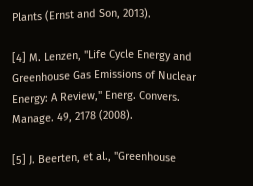Plants (Ernst and Son, 2013).

[4] M. Lenzen, "Life Cycle Energy and Greenhouse Gas Emissions of Nuclear Energy: A Review," Energ. Convers. Manage. 49, 2178 (2008).

[5] J. Beerten, et al., "Greenhouse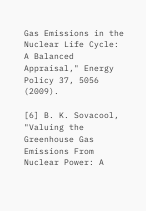Gas Emissions in the Nuclear Life Cycle: A Balanced Appraisal," Energy Policy 37, 5056 (2009).

[6] B. K. Sovacool, "Valuing the Greenhouse Gas Emissions From Nuclear Power: A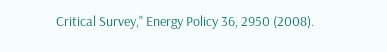Critical Survey," Energy Policy 36, 2950 (2008).